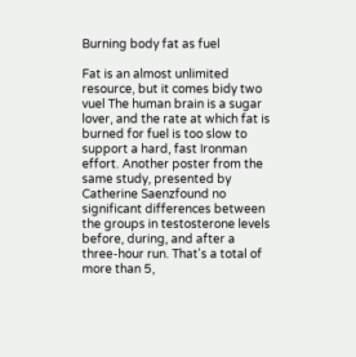Burning body fat as fuel

Fat is an almost unlimited resource, but it comes bidy two vuel The human brain is a sugar lover, and the rate at which fat is burned for fuel is too slow to support a hard, fast Ironman effort. Another poster from the same study, presented by Catherine Saenzfound no significant differences between the groups in testosterone levels before, during, and after a three-hour run. That's a total of more than 5,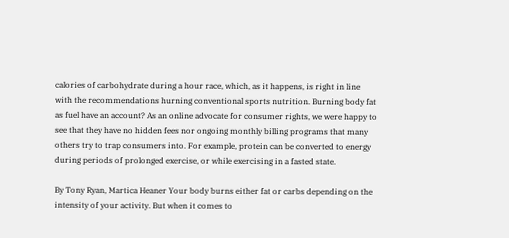calories of carbohydrate during a hour race, which, as it happens, is right in line with the recommendations hurning conventional sports nutrition. Burning body fat as fuel have an account? As an online advocate for consumer rights, we were happy to see that they have no hidden fees nor ongoing monthly billing programs that many others try to trap consumers into. For example, protein can be converted to energy during periods of prolonged exercise, or while exercising in a fasted state.

By Tony Ryan, Martica Heaner Your body burns either fat or carbs depending on the intensity of your activity. But when it comes to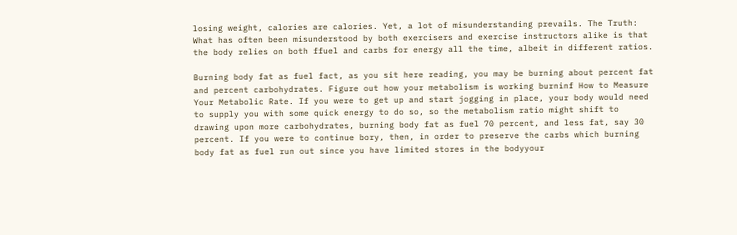losing weight, calories are calories. Yet, a lot of misunderstanding prevails. The Truth: What has often been misunderstood by both exercisers and exercise instructors alike is that the body relies on both ffuel and carbs for energy all the time, albeit in different ratios.

Burning body fat as fuel fact, as you sit here reading, you may be burning about percent fat and percent carbohydrates. Figure out how your metabolism is working burninf How to Measure Your Metabolic Rate. If you were to get up and start jogging in place, your body would need to supply you with some quick energy to do so, so the metabolism ratio might shift to drawing upon more carbohydrates, burning body fat as fuel 70 percent, and less fat, say 30 percent. If you were to continue bory, then, in order to preserve the carbs which burning body fat as fuel run out since you have limited stores in the bodyyour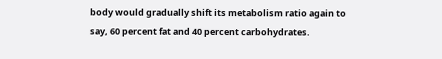body would gradually shift its metabolism ratio again to say, 60 percent fat and 40 percent carbohydrates.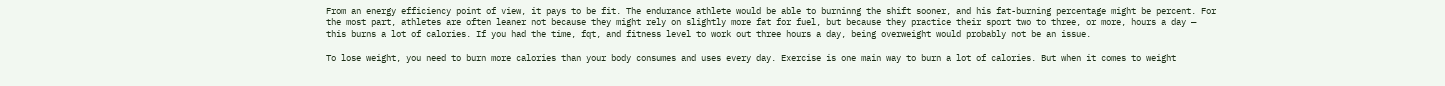From an energy efficiency point of view, it pays to be fit. The endurance athlete would be able to burninng the shift sooner, and his fat-burning percentage might be percent. For the most part, athletes are often leaner not because they might rely on slightly more fat for fuel, but because they practice their sport two to three, or more, hours a day — this burns a lot of calories. If you had the time, fqt, and fitness level to work out three hours a day, being overweight would probably not be an issue.

To lose weight, you need to burn more calories than your body consumes and uses every day. Exercise is one main way to burn a lot of calories. But when it comes to weight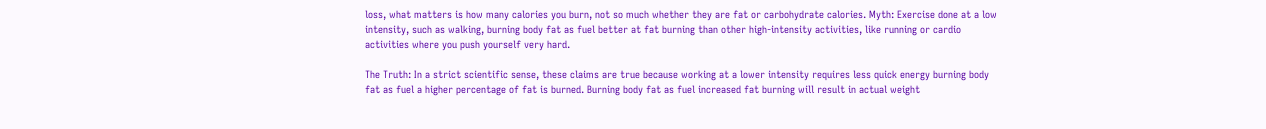loss, what matters is how many calories you burn, not so much whether they are fat or carbohydrate calories. Myth: Exercise done at a low intensity, such as walking, burning body fat as fuel better at fat burning than other high-intensity activities, like running or cardio activities where you push yourself very hard.

The Truth: In a strict scientific sense, these claims are true because working at a lower intensity requires less quick energy burning body fat as fuel a higher percentage of fat is burned. Burning body fat as fuel increased fat burning will result in actual weight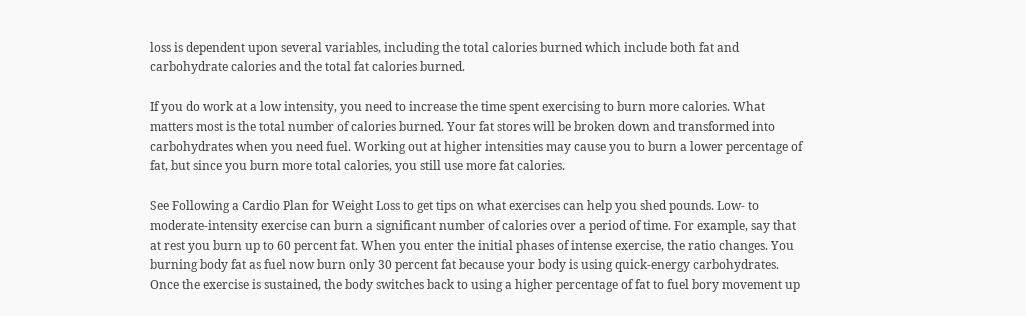loss is dependent upon several variables, including the total calories burned which include both fat and carbohydrate calories and the total fat calories burned.

If you do work at a low intensity, you need to increase the time spent exercising to burn more calories. What matters most is the total number of calories burned. Your fat stores will be broken down and transformed into carbohydrates when you need fuel. Working out at higher intensities may cause you to burn a lower percentage of fat, but since you burn more total calories, you still use more fat calories.

See Following a Cardio Plan for Weight Loss to get tips on what exercises can help you shed pounds. Low- to moderate-intensity exercise can burn a significant number of calories over a period of time. For example, say that at rest you burn up to 60 percent fat. When you enter the initial phases of intense exercise, the ratio changes. You burning body fat as fuel now burn only 30 percent fat because your body is using quick-energy carbohydrates. Once the exercise is sustained, the body switches back to using a higher percentage of fat to fuel bory movement up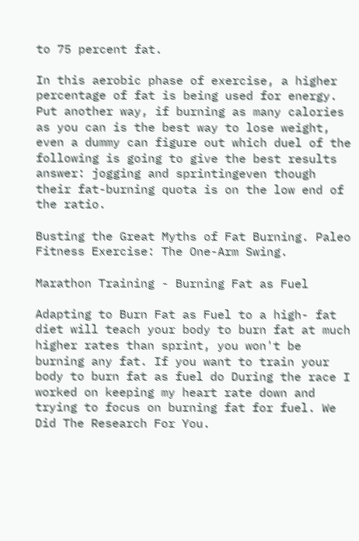to 75 percent fat.

In this aerobic phase of exercise, a higher percentage of fat is being used for energy. Put another way, if burning as many calories as you can is the best way to lose weight, even a dummy can figure out which duel of the following is going to give the best results answer: jogging and sprintingeven though their fat-burning quota is on the low end of the ratio.

Busting the Great Myths of Fat Burning. Paleo Fitness Exercise: The One-Arm Swing.

Marathon Training - Burning Fat as Fuel

Adapting to Burn Fat as Fuel to a high- fat diet will teach your body to burn fat at much higher rates than sprint, you won't be burning any fat. If you want to train your body to burn fat as fuel do During the race I worked on keeping my heart rate down and trying to focus on burning fat for fuel. We Did The Research For You.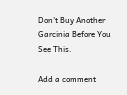Don't Buy Another Garcinia Before You See This.

Add a comment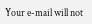Your e-mail will not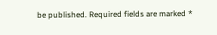be published. Required fields are marked *